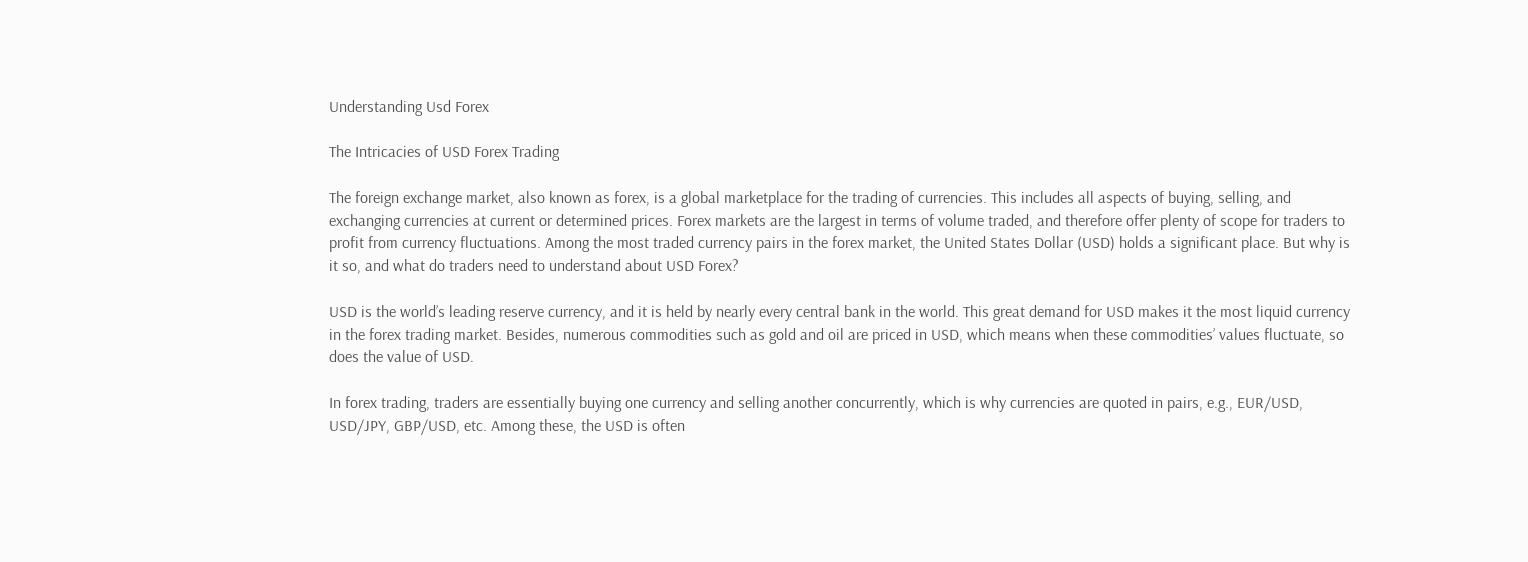Understanding Usd Forex

The Intricacies of USD Forex Trading

The foreign exchange market, also known as forex, is a global marketplace for the trading of currencies. This includes all aspects of buying, selling, and exchanging currencies at current or determined prices. Forex markets are the largest in terms of volume traded, and therefore offer plenty of scope for traders to profit from currency fluctuations. Among the most traded currency pairs in the forex market, the United States Dollar (USD) holds a significant place. But why is it so, and what do traders need to understand about USD Forex?

USD is the world’s leading reserve currency, and it is held by nearly every central bank in the world. This great demand for USD makes it the most liquid currency in the forex trading market. Besides, numerous commodities such as gold and oil are priced in USD, which means when these commodities’ values fluctuate, so does the value of USD.

In forex trading, traders are essentially buying one currency and selling another concurrently, which is why currencies are quoted in pairs, e.g., EUR/USD, USD/JPY, GBP/USD, etc. Among these, the USD is often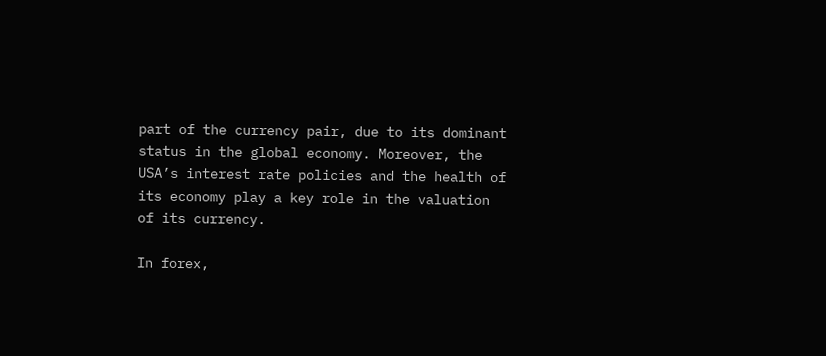part of the currency pair, due to its dominant status in the global economy. Moreover, the USA’s interest rate policies and the health of its economy play a key role in the valuation of its currency.

In forex,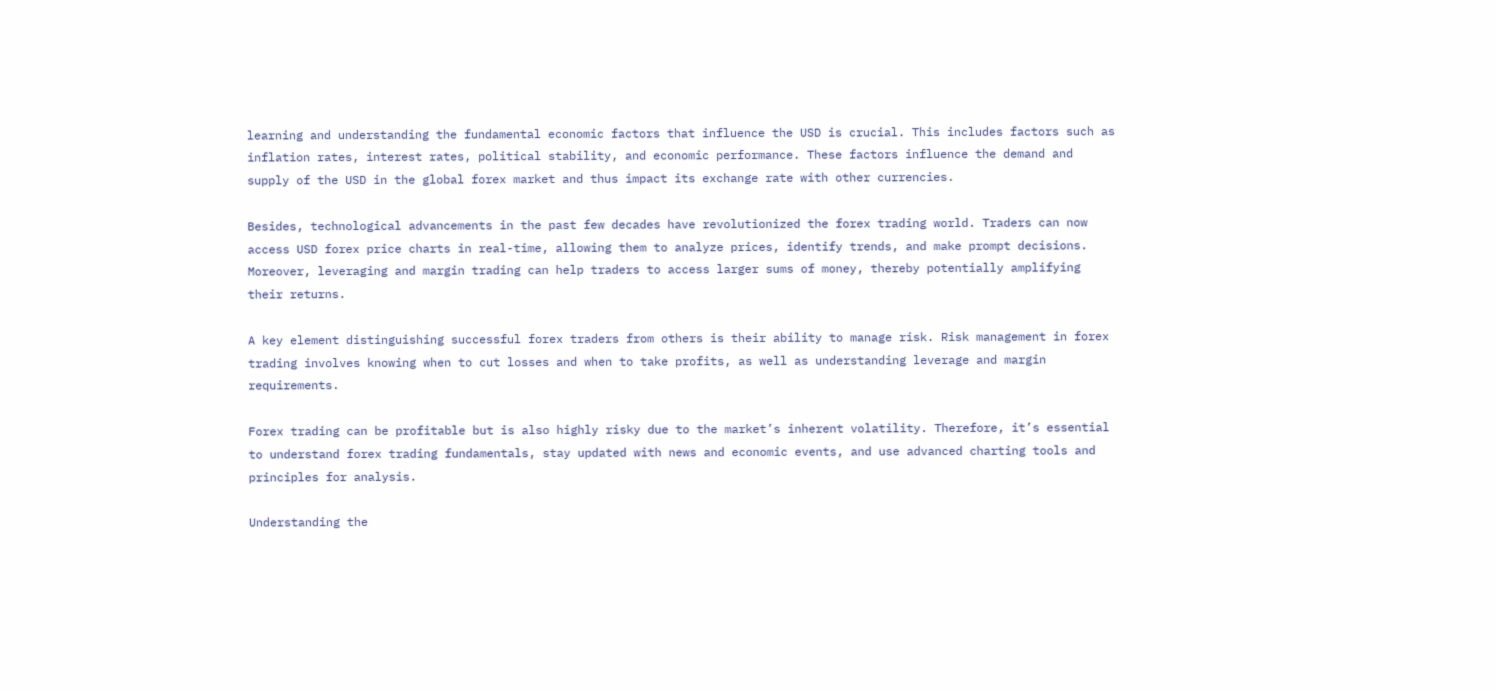learning and understanding the fundamental economic factors that influence the USD is crucial. This includes factors such as inflation rates, interest rates, political stability, and economic performance. These factors influence the demand and supply of the USD in the global forex market and thus impact its exchange rate with other currencies.

Besides, technological advancements in the past few decades have revolutionized the forex trading world. Traders can now access USD forex price charts in real-time, allowing them to analyze prices, identify trends, and make prompt decisions. Moreover, leveraging and margin trading can help traders to access larger sums of money, thereby potentially amplifying their returns.

A key element distinguishing successful forex traders from others is their ability to manage risk. Risk management in forex trading involves knowing when to cut losses and when to take profits, as well as understanding leverage and margin requirements.

Forex trading can be profitable but is also highly risky due to the market’s inherent volatility. Therefore, it’s essential to understand forex trading fundamentals, stay updated with news and economic events, and use advanced charting tools and principles for analysis.

Understanding the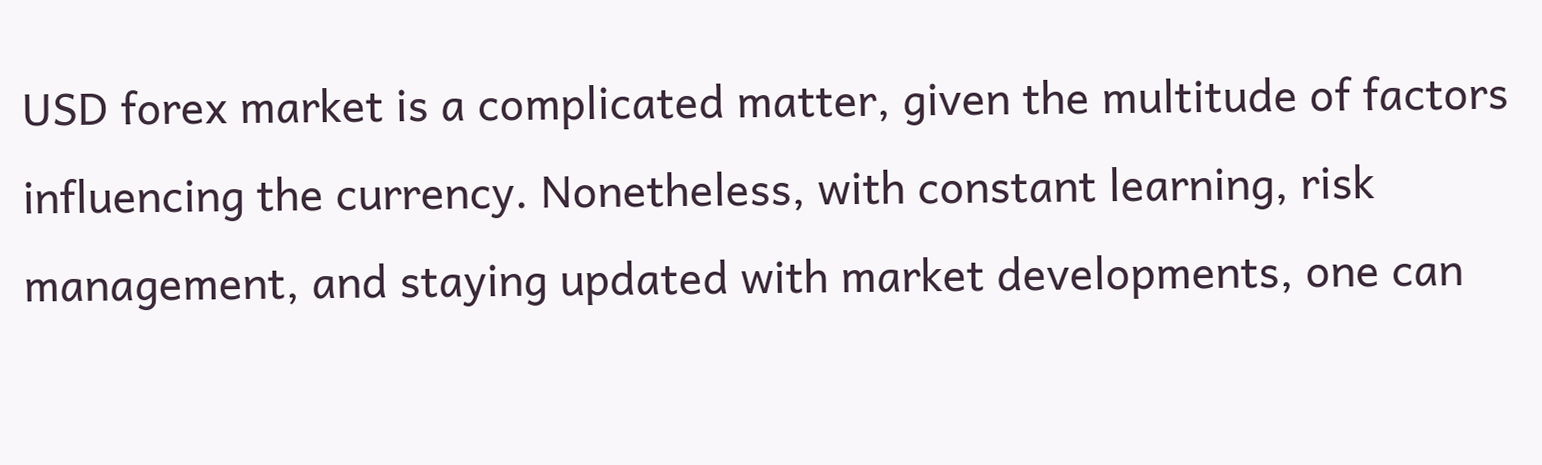USD forex market is a complicated matter, given the multitude of factors influencing the currency. Nonetheless, with constant learning, risk management, and staying updated with market developments, one can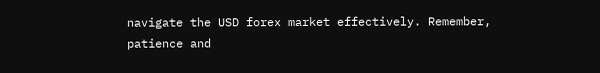navigate the USD forex market effectively. Remember, patience and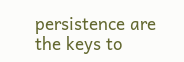persistence are the keys to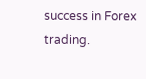success in Forex trading.